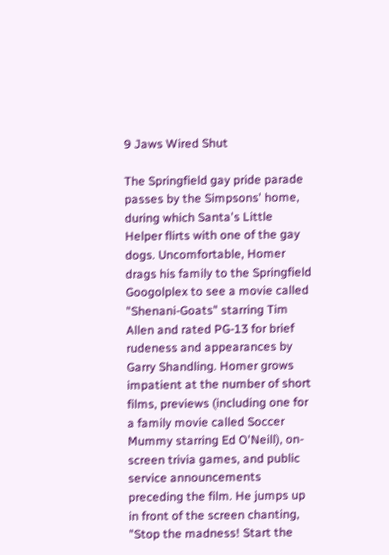9 Jaws Wired Shut

The Springfield gay pride parade passes by the Simpsons' home, during which Santa's Little Helper flirts with one of the gay dogs. Uncomfortable, Homer drags his family to the Springfield Googolplex to see a movie called "Shenani-Goats" starring Tim Allen and rated PG-13 for brief rudeness and appearances by Garry Shandling. Homer grows impatient at the number of short films, previews (including one for a family movie called Soccer Mummy starring Ed O'Neill), on-screen trivia games, and public service announcements preceding the film. He jumps up in front of the screen chanting, "Stop the madness! Start the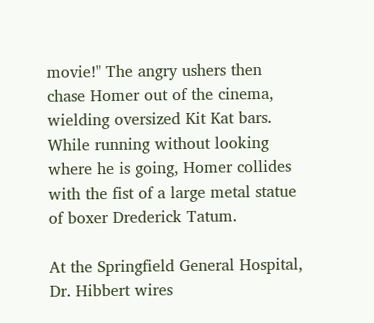movie!" The angry ushers then chase Homer out of the cinema, wielding oversized Kit Kat bars. While running without looking where he is going, Homer collides with the fist of a large metal statue of boxer Drederick Tatum.

At the Springfield General Hospital, Dr. Hibbert wires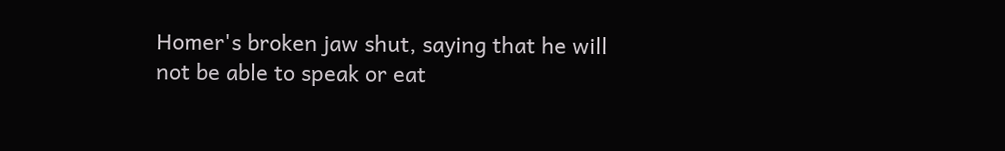Homer's broken jaw shut, saying that he will not be able to speak or eat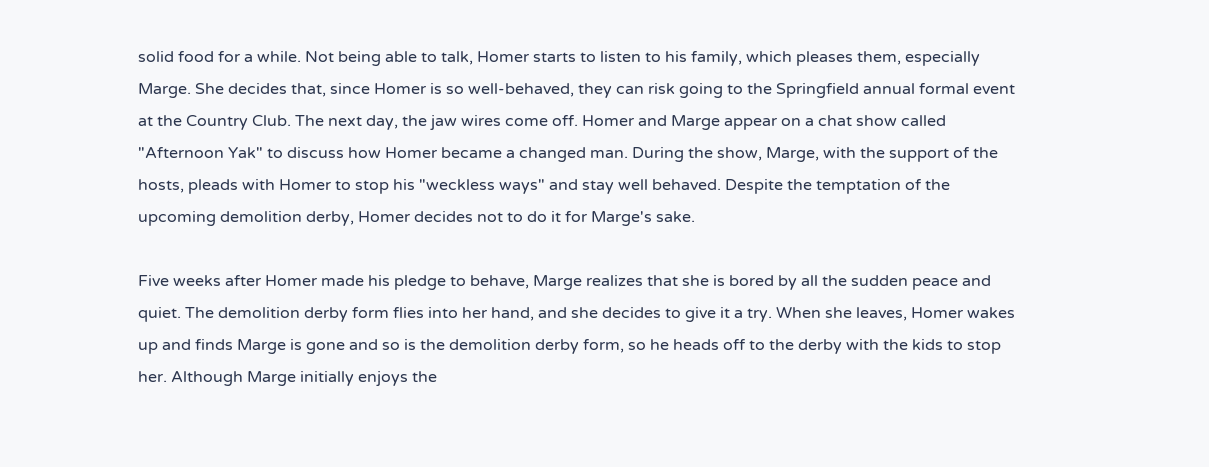solid food for a while. Not being able to talk, Homer starts to listen to his family, which pleases them, especially Marge. She decides that, since Homer is so well-behaved, they can risk going to the Springfield annual formal event at the Country Club. The next day, the jaw wires come off. Homer and Marge appear on a chat show called "Afternoon Yak" to discuss how Homer became a changed man. During the show, Marge, with the support of the hosts, pleads with Homer to stop his "weckless ways" and stay well behaved. Despite the temptation of the upcoming demolition derby, Homer decides not to do it for Marge's sake.

Five weeks after Homer made his pledge to behave, Marge realizes that she is bored by all the sudden peace and quiet. The demolition derby form flies into her hand, and she decides to give it a try. When she leaves, Homer wakes up and finds Marge is gone and so is the demolition derby form, so he heads off to the derby with the kids to stop her. Although Marge initially enjoys the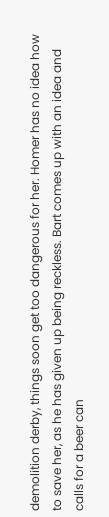demolition derby, things soon get too dangerous for her. Homer has no idea how to save her, as he has given up being reckless. Bart comes up with an idea and calls for a beer can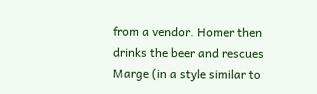from a vendor. Homer then drinks the beer and rescues Marge (in a style similar to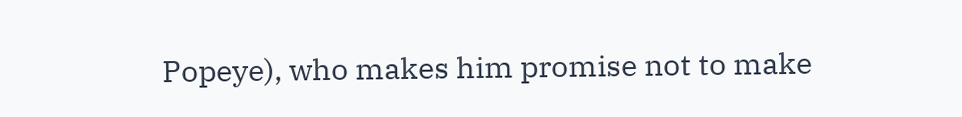Popeye), who makes him promise not to make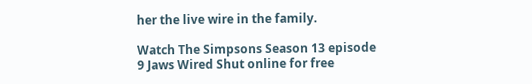her the live wire in the family.

Watch The Simpsons Season 13 episode 9 Jaws Wired Shut online for free